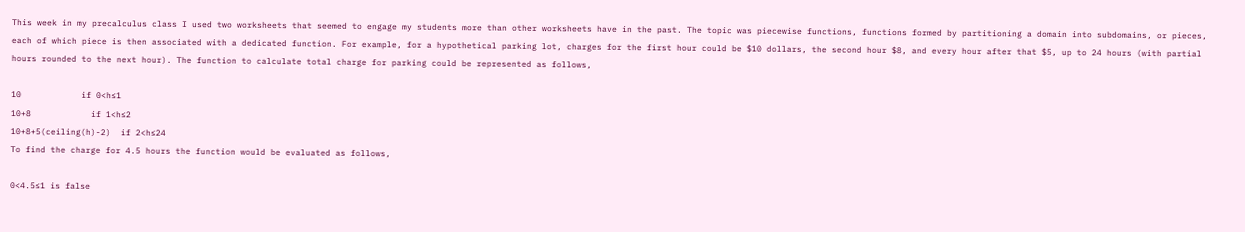This week in my precalculus class I used two worksheets that seemed to engage my students more than other worksheets have in the past. The topic was piecewise functions, functions formed by partitioning a domain into subdomains, or pieces, each of which piece is then associated with a dedicated function. For example, for a hypothetical parking lot, charges for the first hour could be $10 dollars, the second hour $8, and every hour after that $5, up to 24 hours (with partial hours rounded to the next hour). The function to calculate total charge for parking could be represented as follows,

10            if 0<h≤1
10+8            if 1<h≤2
10+8+5(ceiling(h)-2)  if 2<h≤24
To find the charge for 4.5 hours the function would be evaluated as follows,

0<4.5≤1 is false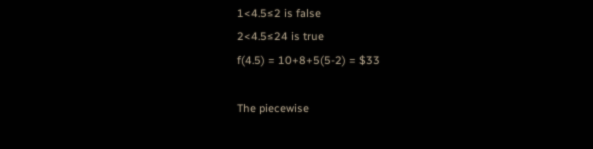1<4.5≤2 is false
2<4.5≤24 is true
f(4.5) = 10+8+5(5-2) = $33

The piecewise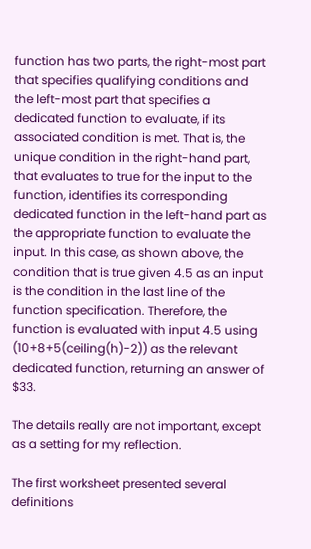function has two parts, the right-most part that specifies qualifying conditions and the left-most part that specifies a dedicated function to evaluate, if its associated condition is met. That is, the unique condition in the right-hand part, that evaluates to true for the input to the function, identifies its corresponding dedicated function in the left-hand part as the appropriate function to evaluate the input. In this case, as shown above, the condition that is true given 4.5 as an input is the condition in the last line of the function specification. Therefore, the function is evaluated with input 4.5 using (10+8+5(ceiling(h)-2)) as the relevant dedicated function, returning an answer of $33.

The details really are not important, except as a setting for my reflection.

The first worksheet presented several definitions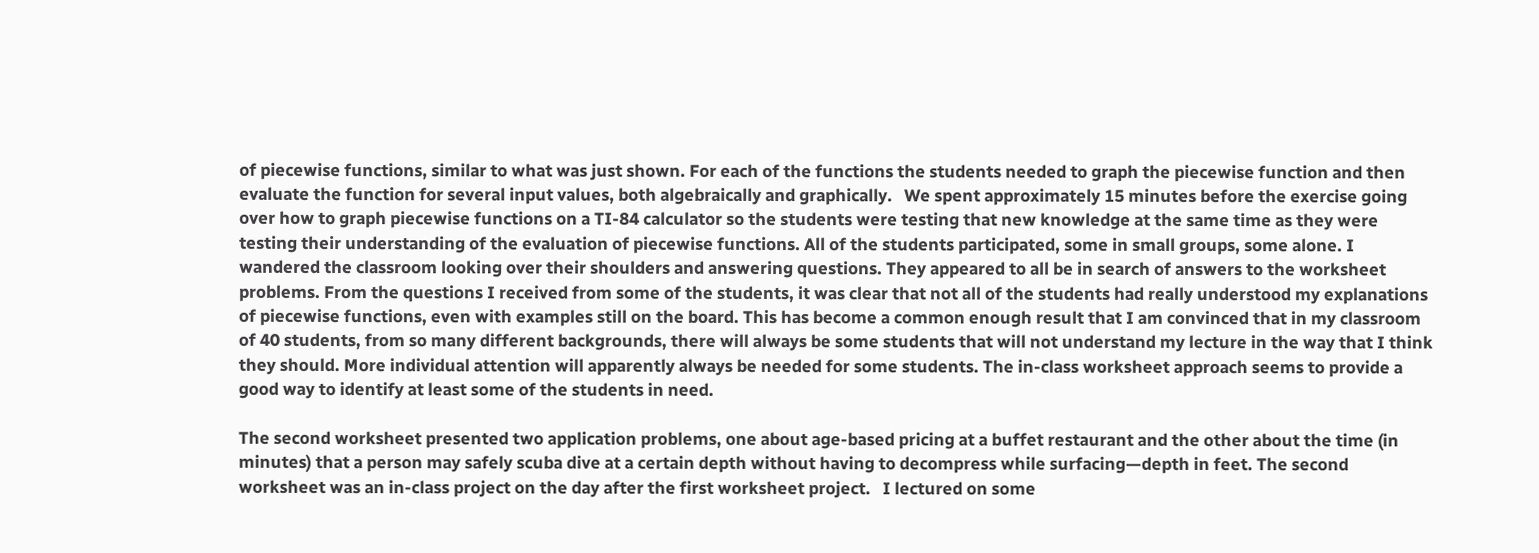of piecewise functions, similar to what was just shown. For each of the functions the students needed to graph the piecewise function and then evaluate the function for several input values, both algebraically and graphically.   We spent approximately 15 minutes before the exercise going over how to graph piecewise functions on a TI-84 calculator so the students were testing that new knowledge at the same time as they were testing their understanding of the evaluation of piecewise functions. All of the students participated, some in small groups, some alone. I wandered the classroom looking over their shoulders and answering questions. They appeared to all be in search of answers to the worksheet problems. From the questions I received from some of the students, it was clear that not all of the students had really understood my explanations of piecewise functions, even with examples still on the board. This has become a common enough result that I am convinced that in my classroom of 40 students, from so many different backgrounds, there will always be some students that will not understand my lecture in the way that I think they should. More individual attention will apparently always be needed for some students. The in-class worksheet approach seems to provide a good way to identify at least some of the students in need.

The second worksheet presented two application problems, one about age-based pricing at a buffet restaurant and the other about the time (in minutes) that a person may safely scuba dive at a certain depth without having to decompress while surfacing—depth in feet. The second worksheet was an in-class project on the day after the first worksheet project.   I lectured on some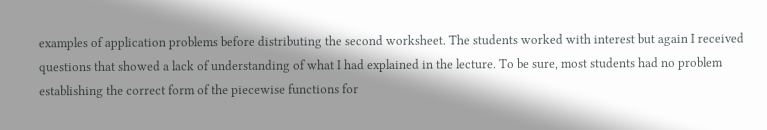examples of application problems before distributing the second worksheet. The students worked with interest but again I received questions that showed a lack of understanding of what I had explained in the lecture. To be sure, most students had no problem establishing the correct form of the piecewise functions for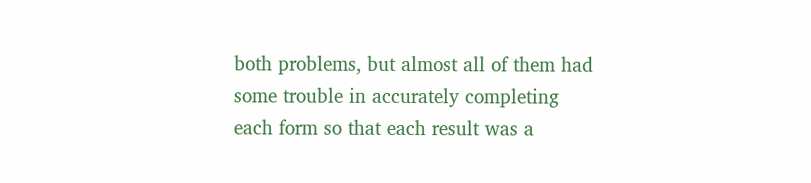both problems, but almost all of them had some trouble in accurately completing each form so that each result was a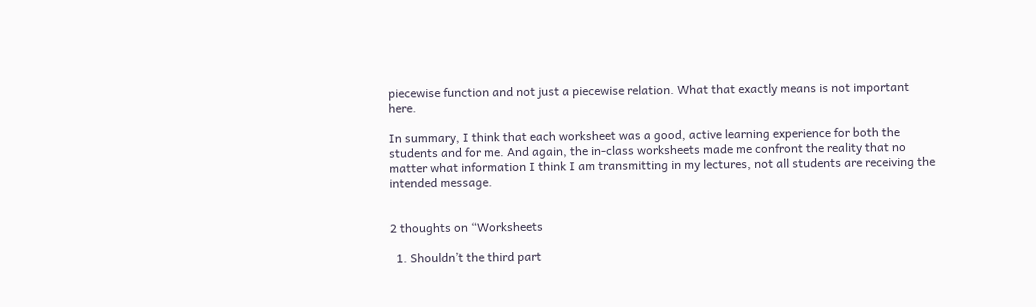piecewise function and not just a piecewise relation. What that exactly means is not important here.

In summary, I think that each worksheet was a good, active learning experience for both the students and for me. And again, the in-class worksheets made me confront the reality that no matter what information I think I am transmitting in my lectures, not all students are receiving the intended message.


2 thoughts on “Worksheets

  1. Shouldn’t the third part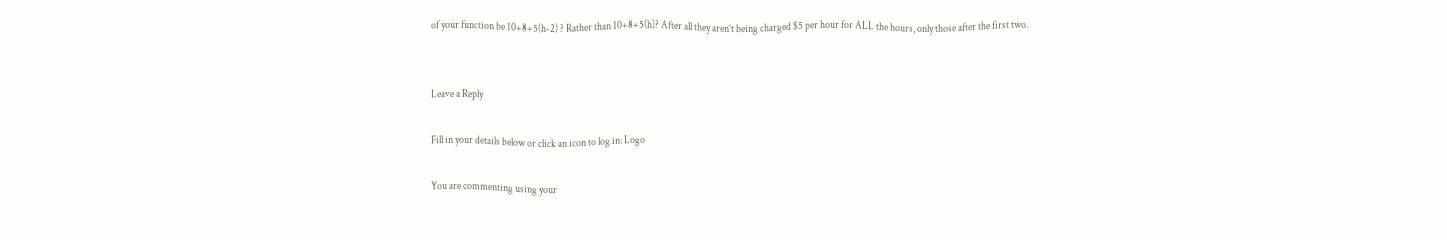of your function be 10+8+5(h-2) ? Rather than 10+8+5(h)? After all they aren’t being charged $5 per hour for ALL the hours, only those after the first two.


Leave a Reply

Fill in your details below or click an icon to log in: Logo

You are commenting using your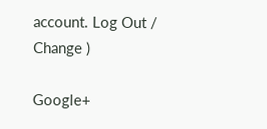account. Log Out /  Change )

Google+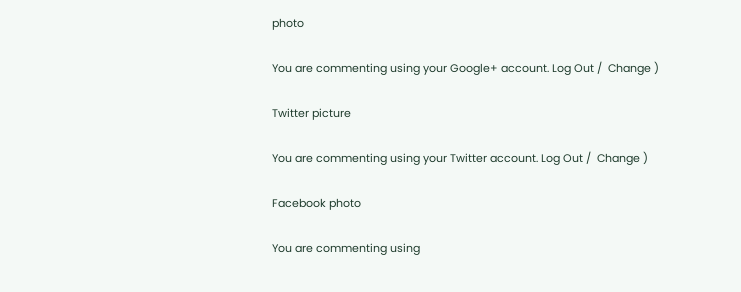photo

You are commenting using your Google+ account. Log Out /  Change )

Twitter picture

You are commenting using your Twitter account. Log Out /  Change )

Facebook photo

You are commenting using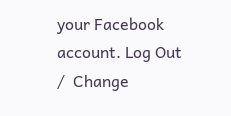your Facebook account. Log Out /  Change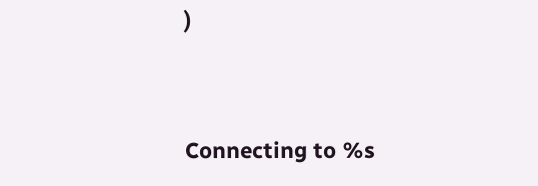)


Connecting to %s